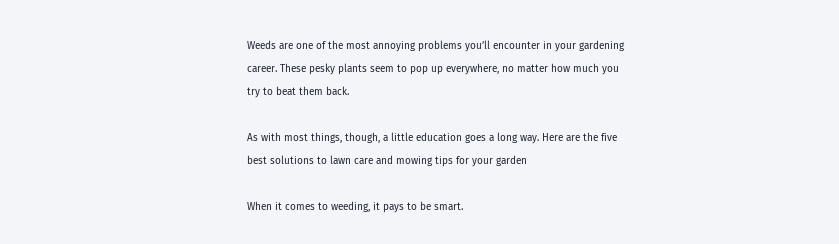Weeds are one of the most annoying problems you’ll encounter in your gardening career. These pesky plants seem to pop up everywhere, no matter how much you try to beat them back.

As with most things, though, a little education goes a long way. Here are the five best solutions to lawn care and mowing tips for your garden

When it comes to weeding, it pays to be smart.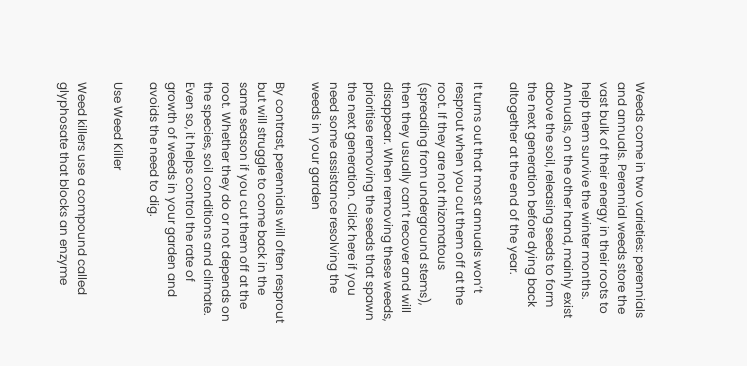Weeds come in two varieties: perennials and annuals. Perennial weeds store the vast bulk of their energy in their roots to help them survive the winter months. Annuals, on the other hand, mainly exist above the soil, releasing seeds to form the next generation before dying back altogether at the end of the year.

It turns out that most annuals won’t resprout when you cut them off at the root. If they are not rhizomatous (spreading from underground stems), then they usually can’t recover and will disappear. When removing these weeds, prioritise removing the seeds that spawn the next generation. Click here if you need some assistance resolving the weeds in your garden

By contrast, perennials will often resprout but will struggle to come back in the same season if you cut them off at the root. Whether they do or not depends on the species, soil conditions and climate. Even so, it helps control the rate of growth of weeds in your garden and avoids the need to dig.

Use Weed Killer

Weed killers use a compound called glyphosate that blocks an enzyme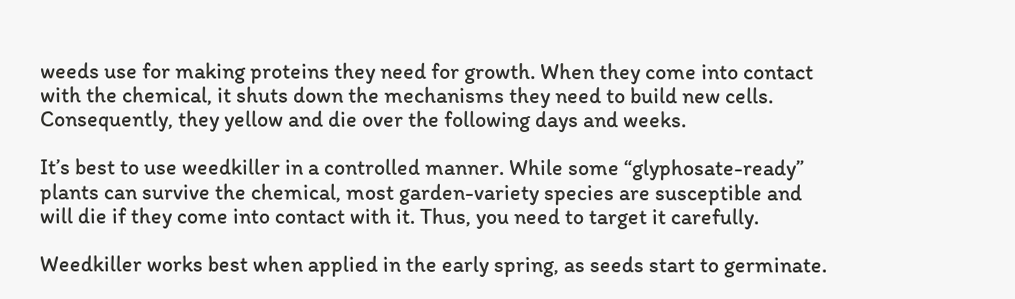weeds use for making proteins they need for growth. When they come into contact with the chemical, it shuts down the mechanisms they need to build new cells. Consequently, they yellow and die over the following days and weeks.

It’s best to use weedkiller in a controlled manner. While some “glyphosate-ready” plants can survive the chemical, most garden-variety species are susceptible and will die if they come into contact with it. Thus, you need to target it carefully.

Weedkiller works best when applied in the early spring, as seeds start to germinate.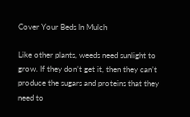Cover Your Beds In Mulch

Like other plants, weeds need sunlight to grow. If they don’t get it, then they can’t produce the sugars and proteins that they need to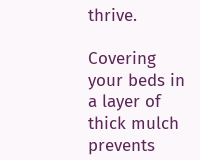thrive.

Covering your beds in a layer of thick mulch prevents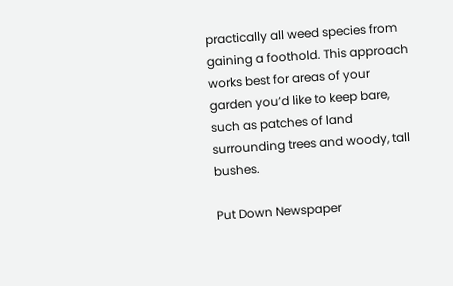practically all weed species from gaining a foothold. This approach works best for areas of your garden you’d like to keep bare, such as patches of land surrounding trees and woody, tall bushes.

Put Down Newspaper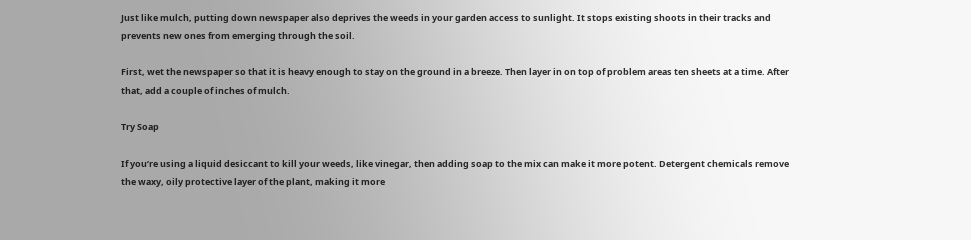Just like mulch, putting down newspaper also deprives the weeds in your garden access to sunlight. It stops existing shoots in their tracks and prevents new ones from emerging through the soil.

First, wet the newspaper so that it is heavy enough to stay on the ground in a breeze. Then layer in on top of problem areas ten sheets at a time. After that, add a couple of inches of mulch.

Try Soap

If you’re using a liquid desiccant to kill your weeds, like vinegar, then adding soap to the mix can make it more potent. Detergent chemicals remove the waxy, oily protective layer of the plant, making it more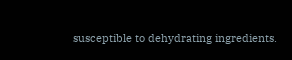susceptible to dehydrating ingredients.